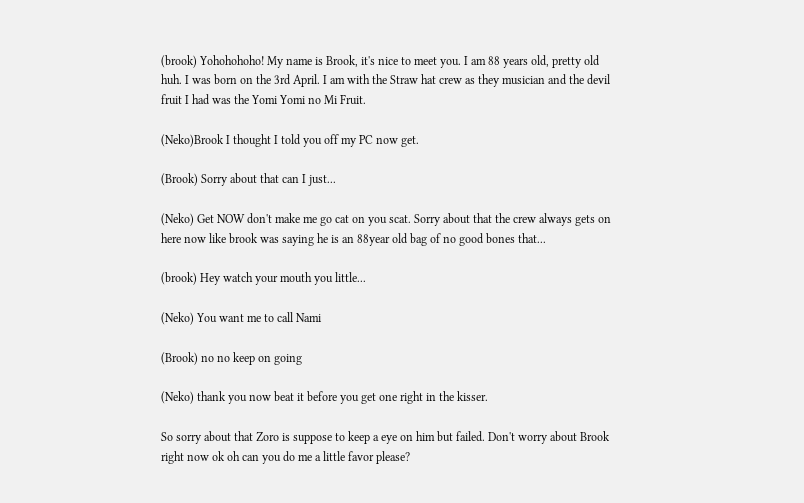(brook) Yohohohoho! My name is Brook, it's nice to meet you. I am 88 years old, pretty old huh. I was born on the 3rd April. I am with the Straw hat crew as they musician and the devil fruit I had was the Yomi Yomi no Mi Fruit.

(Neko)Brook I thought I told you off my PC now get.

(Brook) Sorry about that can I just...

(Neko) Get NOW don't make me go cat on you scat. Sorry about that the crew always gets on here now like brook was saying he is an 88year old bag of no good bones that...

(brook) Hey watch your mouth you little...

(Neko) You want me to call Nami

(Brook) no no keep on going

(Neko) thank you now beat it before you get one right in the kisser.

So sorry about that Zoro is suppose to keep a eye on him but failed. Don't worry about Brook right now ok oh can you do me a little favor please?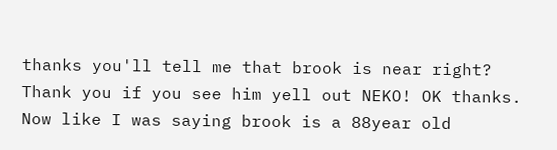thanks you'll tell me that brook is near right? Thank you if you see him yell out NEKO! OK thanks. Now like I was saying brook is a 88year old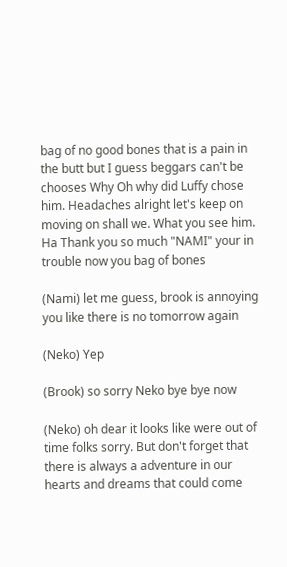bag of no good bones that is a pain in the butt but I guess beggars can't be chooses Why Oh why did Luffy chose him. Headaches alright let's keep on moving on shall we. What you see him. Ha Thank you so much "NAMI" your in trouble now you bag of bones

(Nami) let me guess, brook is annoying you like there is no tomorrow again

(Neko) Yep

(Brook) so sorry Neko bye bye now

(Neko) oh dear it looks like were out of time folks sorry. But don't forget that there is always a adventure in our hearts and dreams that could come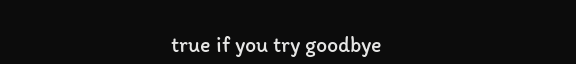true if you try goodbye